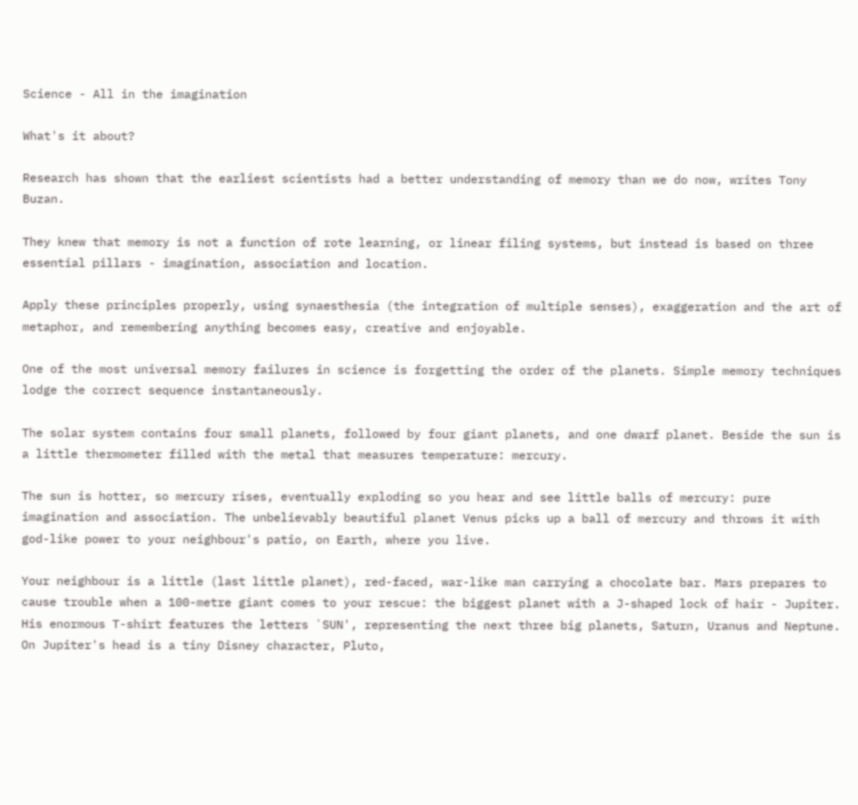Science - All in the imagination

What's it about?

Research has shown that the earliest scientists had a better understanding of memory than we do now, writes Tony Buzan.

They knew that memory is not a function of rote learning, or linear filing systems, but instead is based on three essential pillars - imagination, association and location.

Apply these principles properly, using synaesthesia (the integration of multiple senses), exaggeration and the art of metaphor, and remembering anything becomes easy, creative and enjoyable.

One of the most universal memory failures in science is forgetting the order of the planets. Simple memory techniques lodge the correct sequence instantaneously.

The solar system contains four small planets, followed by four giant planets, and one dwarf planet. Beside the sun is a little thermometer filled with the metal that measures temperature: mercury.

The sun is hotter, so mercury rises, eventually exploding so you hear and see little balls of mercury: pure imagination and association. The unbelievably beautiful planet Venus picks up a ball of mercury and throws it with god-like power to your neighbour's patio, on Earth, where you live.

Your neighbour is a little (last little planet), red-faced, war-like man carrying a chocolate bar. Mars prepares to cause trouble when a 100-metre giant comes to your rescue: the biggest planet with a J-shaped lock of hair - Jupiter. His enormous T-shirt features the letters `SUN', representing the next three big planets, Saturn, Uranus and Neptune. On Jupiter's head is a tiny Disney character, Pluto,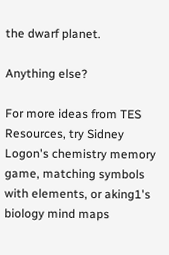the dwarf planet.

Anything else?

For more ideas from TES Resources, try Sidney Logon's chemistry memory game, matching symbols with elements, or aking1's biology mind maps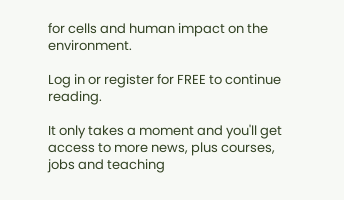for cells and human impact on the environment.

Log in or register for FREE to continue reading.

It only takes a moment and you'll get access to more news, plus courses, jobs and teaching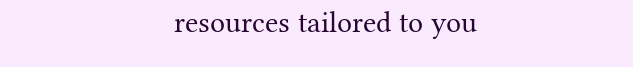resources tailored to you